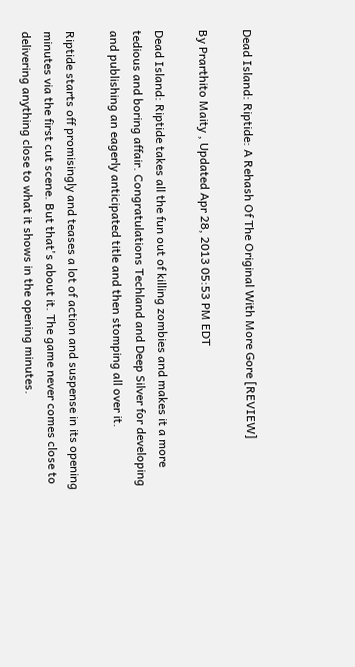Dead Island: Riptide: A Rehash Of The Original With More Gore [REVIEW]

By Prarthito Maity , Updated Apr 28, 2013 05:53 PM EDT

Dead Island: Riptide takes all the fun out of killing zombies and makes it a more tedious and boring affair. Congratulations Techland and Deep Silver for developing and publishing an eagerly anticipated title and then stomping all over it.

Riptide starts off promisingly and teases a lot of action and suspense in its opening minutes via the first cut scene. But that's about it. The game never comes close to delivering anything close to what it shows in the opening minutes.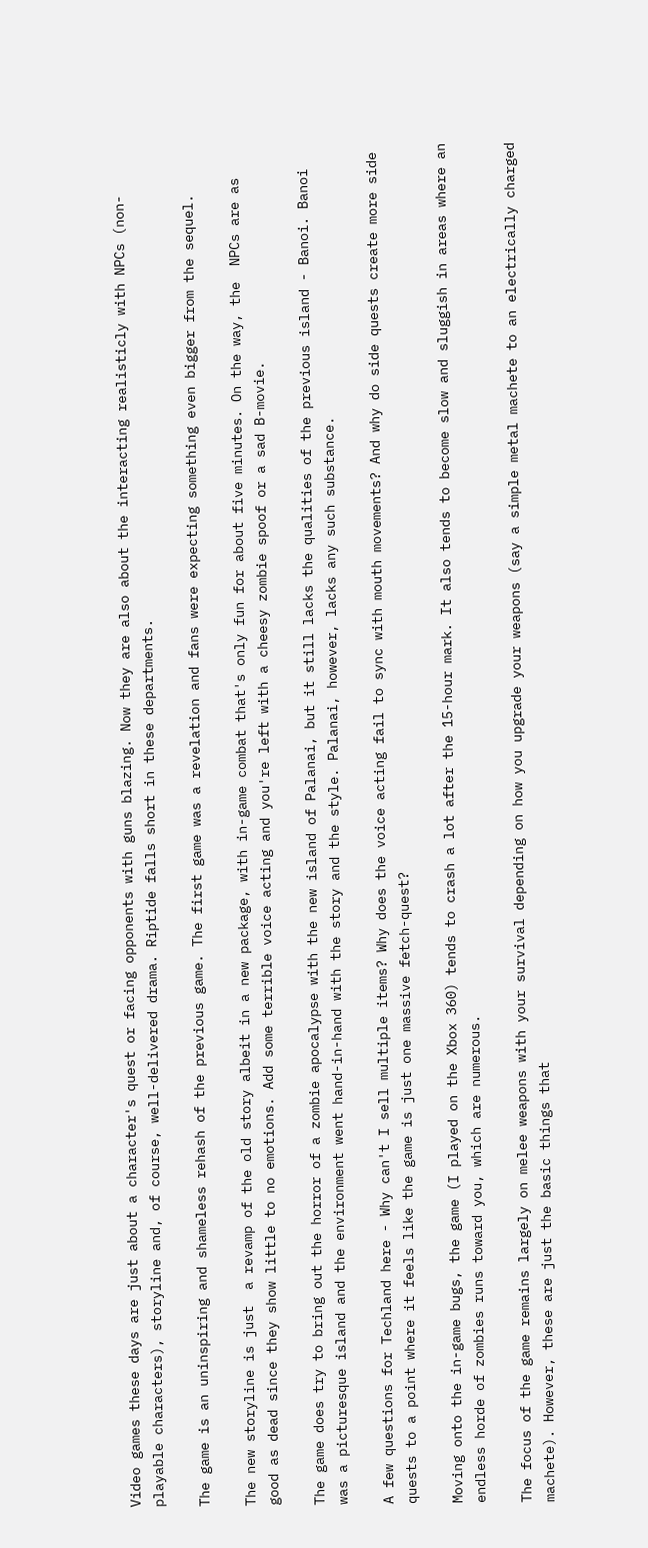Video games these days are just about a character's quest or facing opponents with guns blazing. Now they are also about the interacting realisticly with NPCs (non-playable characters), storyline and, of course, well-delivered drama. Riptide falls short in these departments.

The game is an uninspiring and shameless rehash of the previous game. The first game was a revelation and fans were expecting something even bigger from the sequel.

The new storyline is just  a revamp of the old story albeit in a new package, with in-game combat that's only fun for about five minutes. On the way, the  NPCs are as good as dead since they show little to no emotions. Add some terrible voice acting and you're left with a cheesy zombie spoof or a sad B-movie.

The game does try to bring out the horror of a zombie apocalypse with the new island of Palanai, but it still lacks the qualities of the previous island - Banoi. Banoi was a picturesque island and the environment went hand-in-hand with the story and the style. Palanai, however, lacks any such substance.

A few questions for Techland here - Why can't I sell multiple items? Why does the voice acting fail to sync with mouth movements? And why do side quests create more side quests to a point where it feels like the game is just one massive fetch-quest?

Moving onto the in-game bugs, the game (I played on the Xbox 360) tends to crash a lot after the 15-hour mark. It also tends to become slow and sluggish in areas where an endless horde of zombies runs toward you, which are numerous.

The focus of the game remains largely on melee weapons with your survival depending on how you upgrade your weapons (say a simple metal machete to an electrically charged machete). However, these are just the basic things that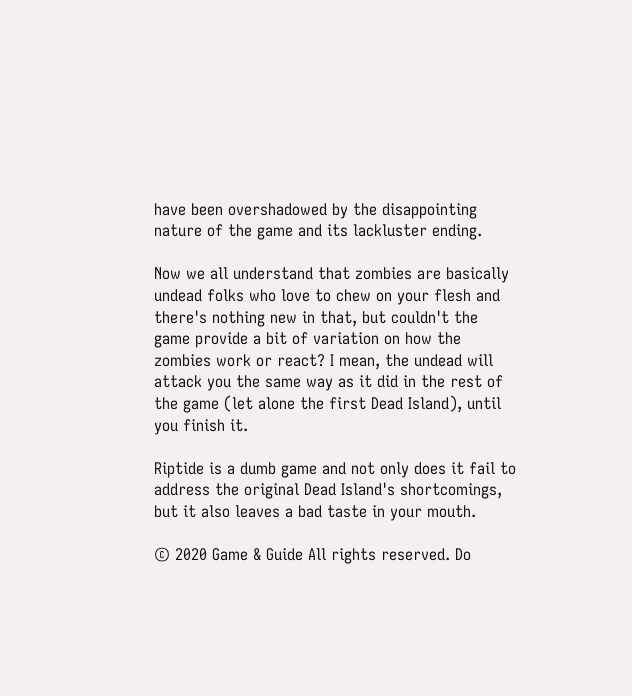have been overshadowed by the disappointing nature of the game and its lackluster ending.

Now we all understand that zombies are basically undead folks who love to chew on your flesh and there's nothing new in that, but couldn't the game provide a bit of variation on how the zombies work or react? I mean, the undead will attack you the same way as it did in the rest of the game (let alone the first Dead Island), until you finish it.

Riptide is a dumb game and not only does it fail to address the original Dead Island's shortcomings, but it also leaves a bad taste in your mouth.

© 2020 Game & Guide All rights reserved. Do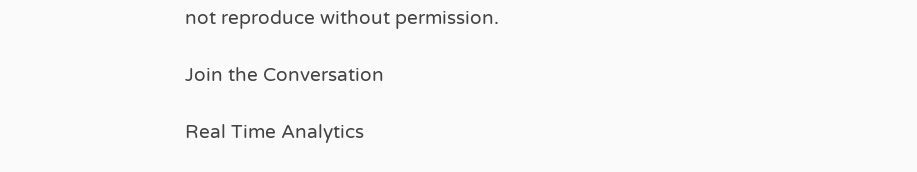not reproduce without permission.

Join the Conversation

Real Time Analytics